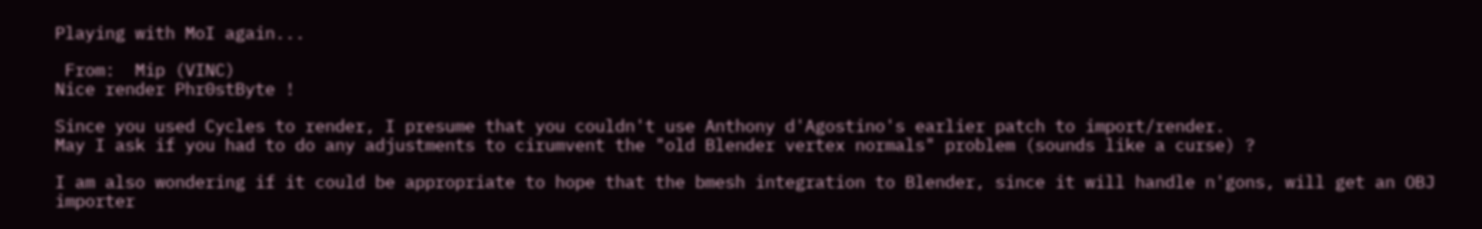Playing with MoI again...

 From:  Mip (VINC)
Nice render Phr0stByte !

Since you used Cycles to render, I presume that you couldn't use Anthony d'Agostino's earlier patch to import/render.
May I ask if you had to do any adjustments to cirumvent the "old Blender vertex normals" problem (sounds like a curse) ?

I am also wondering if it could be appropriate to hope that the bmesh integration to Blender, since it will handle n'gons, will get an OBJ importer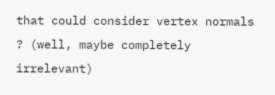that could consider vertex normals ? (well, maybe completely irrelevant)